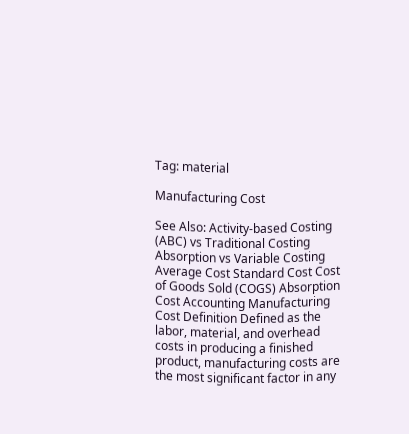Tag: material

Manufacturing Cost

See Also: Activity-based Costing (ABC) vs Traditional Costing Absorption vs Variable Costing Average Cost Standard Cost Cost of Goods Sold (COGS) Absorption Cost Accounting Manufacturing Cost Definition Defined as the labor, material, and overhead costs in producing a finished product, manufacturing costs are the most significant factor in any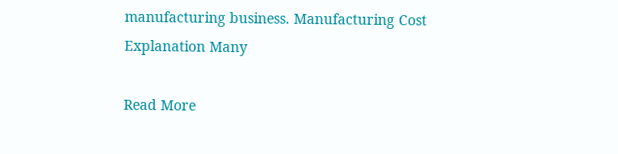manufacturing business. Manufacturing Cost Explanation Many

Read More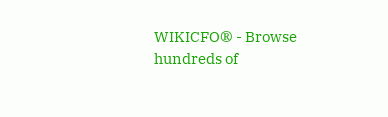WIKICFO® - Browse hundreds of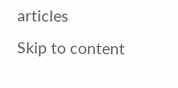articles
Skip to content